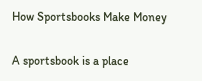How Sportsbooks Make Money

A sportsbook is a place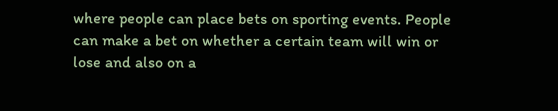where people can place bets on sporting events. People can make a bet on whether a certain team will win or lose and also on a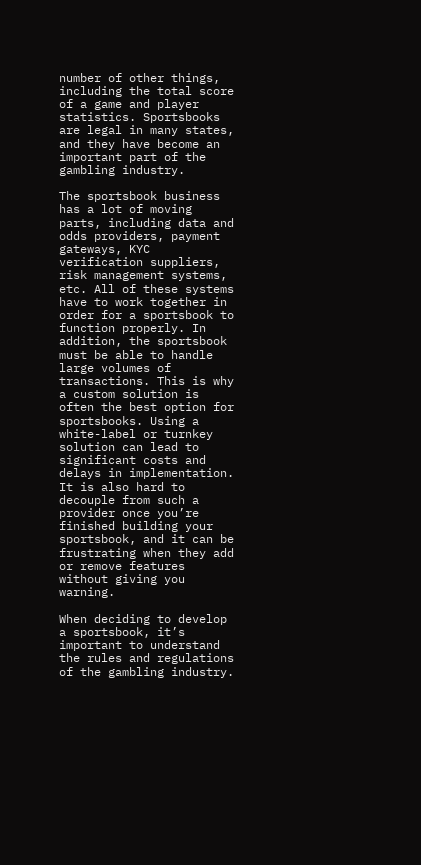number of other things, including the total score of a game and player statistics. Sportsbooks are legal in many states, and they have become an important part of the gambling industry.

The sportsbook business has a lot of moving parts, including data and odds providers, payment gateways, KYC verification suppliers, risk management systems, etc. All of these systems have to work together in order for a sportsbook to function properly. In addition, the sportsbook must be able to handle large volumes of transactions. This is why a custom solution is often the best option for sportsbooks. Using a white-label or turnkey solution can lead to significant costs and delays in implementation. It is also hard to decouple from such a provider once you’re finished building your sportsbook, and it can be frustrating when they add or remove features without giving you warning.

When deciding to develop a sportsbook, it’s important to understand the rules and regulations of the gambling industry.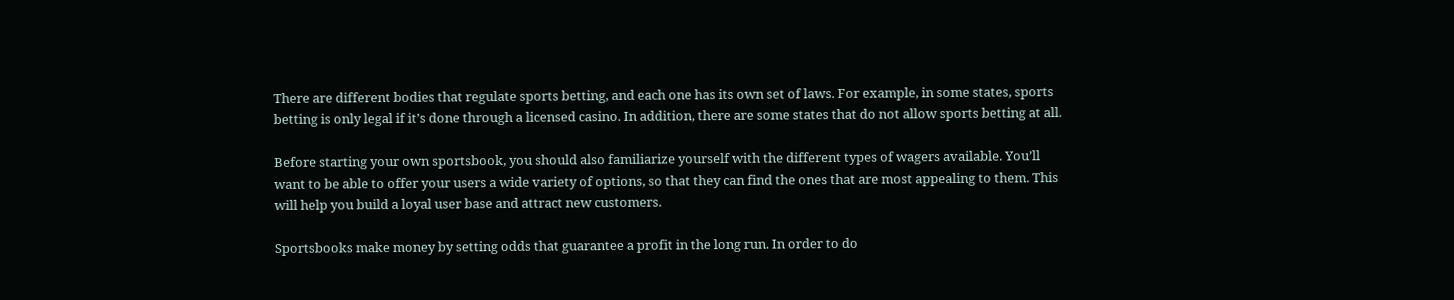There are different bodies that regulate sports betting, and each one has its own set of laws. For example, in some states, sports betting is only legal if it’s done through a licensed casino. In addition, there are some states that do not allow sports betting at all.

Before starting your own sportsbook, you should also familiarize yourself with the different types of wagers available. You’ll want to be able to offer your users a wide variety of options, so that they can find the ones that are most appealing to them. This will help you build a loyal user base and attract new customers.

Sportsbooks make money by setting odds that guarantee a profit in the long run. In order to do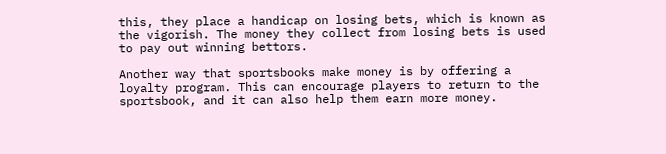this, they place a handicap on losing bets, which is known as the vigorish. The money they collect from losing bets is used to pay out winning bettors.

Another way that sportsbooks make money is by offering a loyalty program. This can encourage players to return to the sportsbook, and it can also help them earn more money.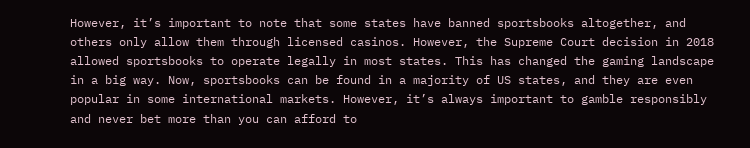However, it’s important to note that some states have banned sportsbooks altogether, and others only allow them through licensed casinos. However, the Supreme Court decision in 2018 allowed sportsbooks to operate legally in most states. This has changed the gaming landscape in a big way. Now, sportsbooks can be found in a majority of US states, and they are even popular in some international markets. However, it’s always important to gamble responsibly and never bet more than you can afford to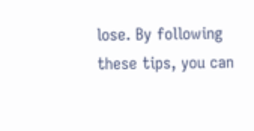lose. By following these tips, you can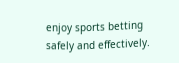enjoy sports betting safely and effectively.